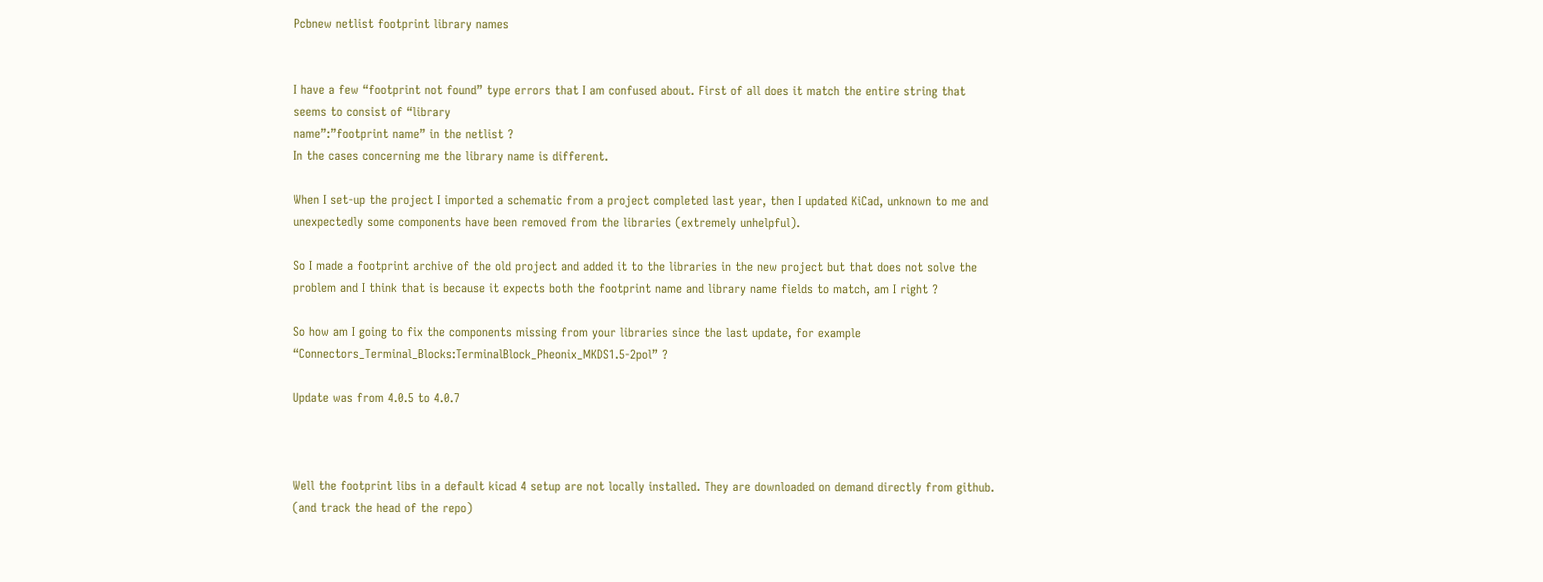Pcbnew netlist footprint library names


I have a few “footprint not found” type errors that I am confused about. First of all does it match the entire string that seems to consist of “library
name”:”footprint name” in the netlist ?
In the cases concerning me the library name is different.

When I set-up the project I imported a schematic from a project completed last year, then I updated KiCad, unknown to me and unexpectedly some components have been removed from the libraries (extremely unhelpful).

So I made a footprint archive of the old project and added it to the libraries in the new project but that does not solve the problem and I think that is because it expects both the footprint name and library name fields to match, am I right ?

So how am I going to fix the components missing from your libraries since the last update, for example “Connectors_Terminal_Blocks:TerminalBlock_Pheonix_MKDS1.5-2pol” ?

Update was from 4.0.5 to 4.0.7



Well the footprint libs in a default kicad 4 setup are not locally installed. They are downloaded on demand directly from github. (and track the head of the repo)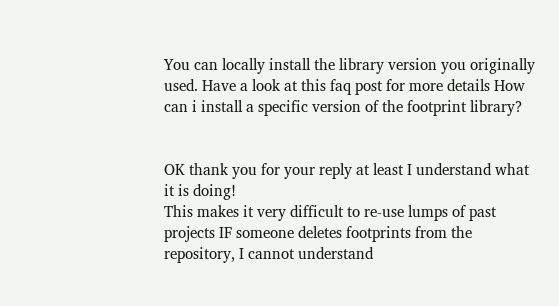You can locally install the library version you originally used. Have a look at this faq post for more details How can i install a specific version of the footprint library?


OK thank you for your reply at least I understand what it is doing!
This makes it very difficult to re-use lumps of past projects IF someone deletes footprints from the repository, I cannot understand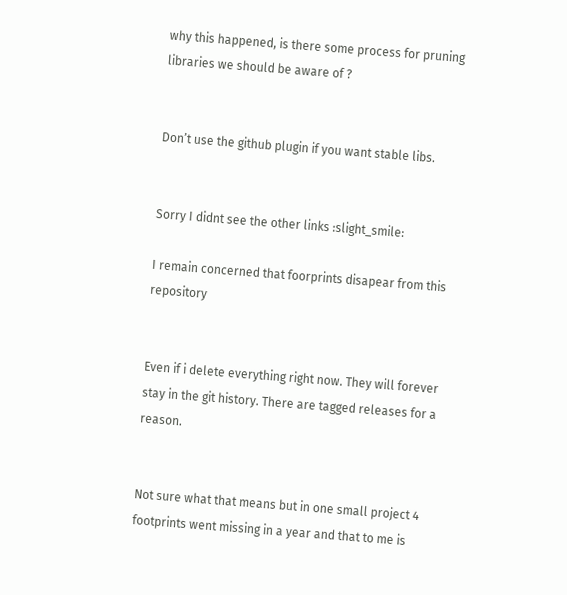why this happened, is there some process for pruning libraries we should be aware of ?


Don’t use the github plugin if you want stable libs.


Sorry I didnt see the other links :slight_smile:

I remain concerned that foorprints disapear from this repository


Even if i delete everything right now. They will forever stay in the git history. There are tagged releases for a reason.


Not sure what that means but in one small project 4 footprints went missing in a year and that to me is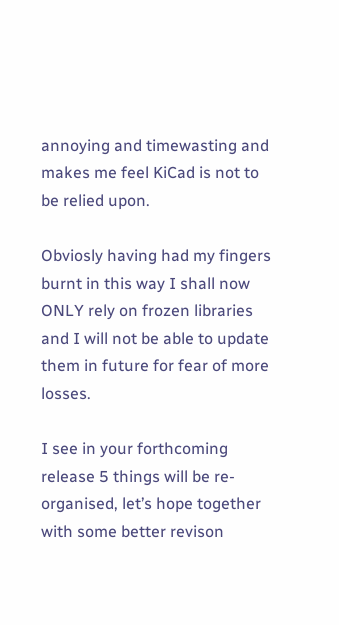annoying and timewasting and makes me feel KiCad is not to be relied upon.

Obviosly having had my fingers burnt in this way I shall now ONLY rely on frozen libraries and I will not be able to update them in future for fear of more losses.

I see in your forthcoming release 5 things will be re-organised, let’s hope together with some better revison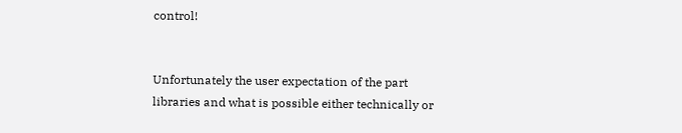control!


Unfortunately the user expectation of the part libraries and what is possible either technically or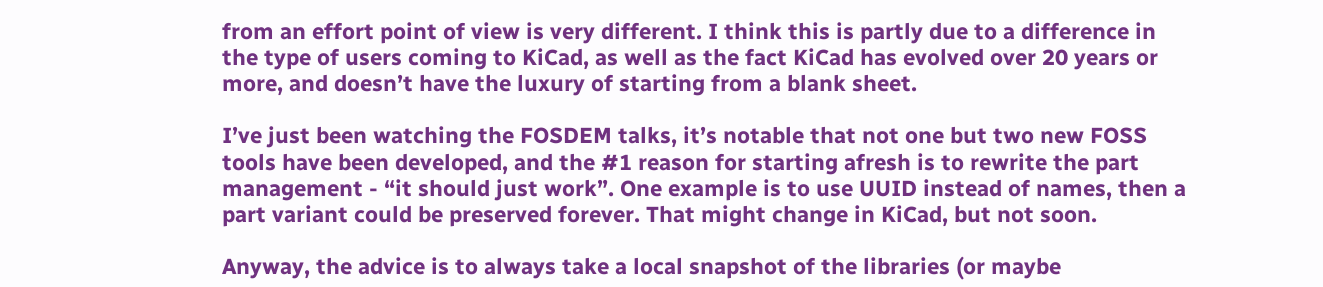from an effort point of view is very different. I think this is partly due to a difference in the type of users coming to KiCad, as well as the fact KiCad has evolved over 20 years or more, and doesn’t have the luxury of starting from a blank sheet.

I’ve just been watching the FOSDEM talks, it’s notable that not one but two new FOSS tools have been developed, and the #1 reason for starting afresh is to rewrite the part management - “it should just work”. One example is to use UUID instead of names, then a part variant could be preserved forever. That might change in KiCad, but not soon.

Anyway, the advice is to always take a local snapshot of the libraries (or maybe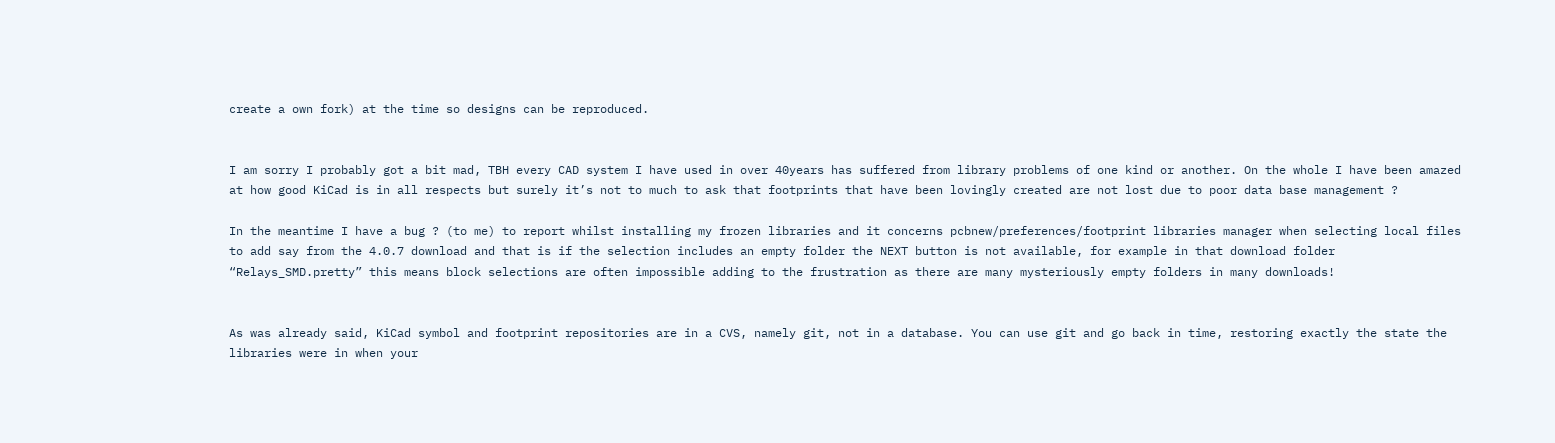create a own fork) at the time so designs can be reproduced.


I am sorry I probably got a bit mad, TBH every CAD system I have used in over 40years has suffered from library problems of one kind or another. On the whole I have been amazed at how good KiCad is in all respects but surely it’s not to much to ask that footprints that have been lovingly created are not lost due to poor data base management ?

In the meantime I have a bug ? (to me) to report whilst installing my frozen libraries and it concerns pcbnew/preferences/footprint libraries manager when selecting local files to add say from the 4.0.7 download and that is if the selection includes an empty folder the NEXT button is not available, for example in that download folder “Relays_SMD.pretty” this means block selections are often impossible adding to the frustration as there are many mysteriously empty folders in many downloads!


As was already said, KiCad symbol and footprint repositories are in a CVS, namely git, not in a database. You can use git and go back in time, restoring exactly the state the libraries were in when your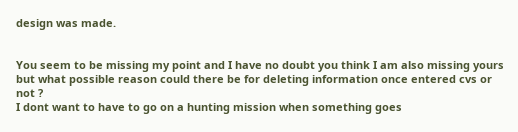design was made.


You seem to be missing my point and I have no doubt you think I am also missing yours but what possible reason could there be for deleting information once entered cvs or not ?
I dont want to have to go on a hunting mission when something goes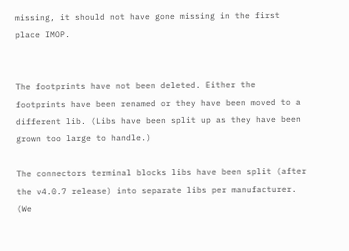missing, it should not have gone missing in the first place IMOP.


The footprints have not been deleted. Either the footprints have been renamed or they have been moved to a different lib. (Libs have been split up as they have been grown too large to handle.)

The connectors terminal blocks libs have been split (after the v4.0.7 release) into separate libs per manufacturer. (We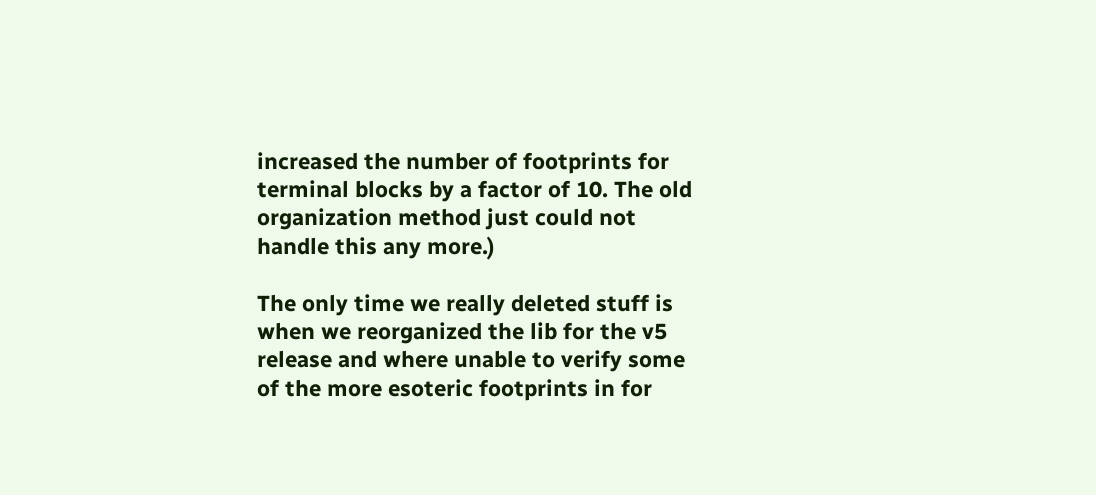increased the number of footprints for terminal blocks by a factor of 10. The old organization method just could not handle this any more.)

The only time we really deleted stuff is when we reorganized the lib for the v5 release and where unable to verify some of the more esoteric footprints in for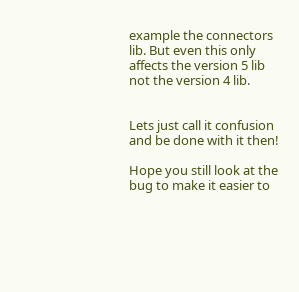example the connectors lib. But even this only affects the version 5 lib not the version 4 lib.


Lets just call it confusion and be done with it then!

Hope you still look at the bug to make it easier to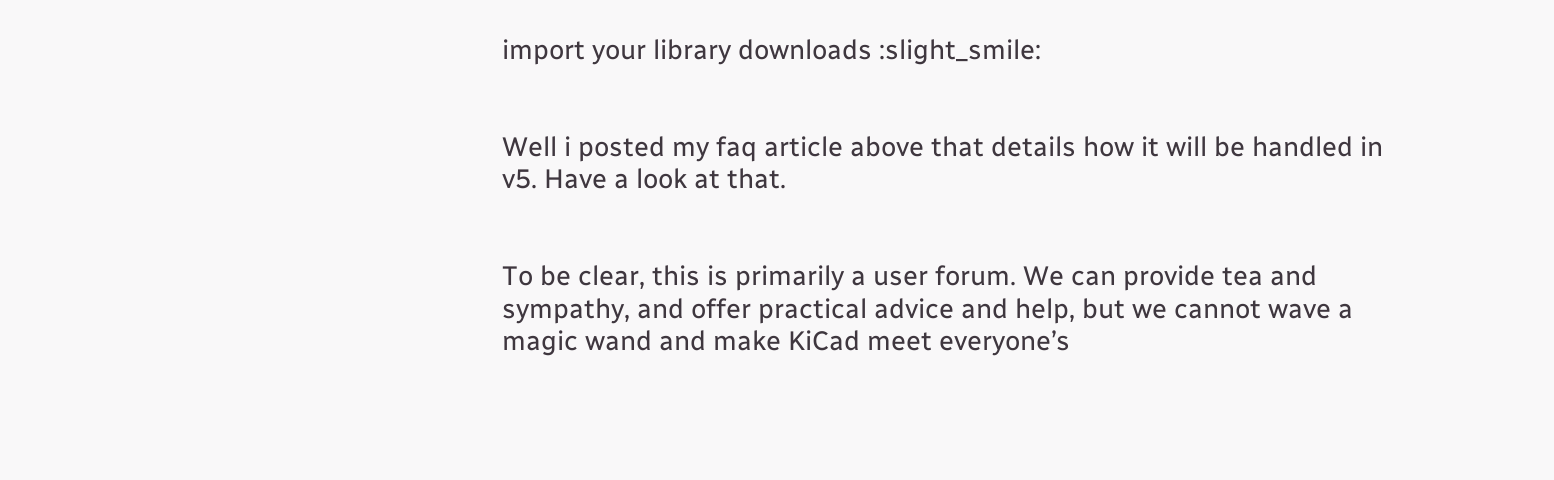import your library downloads :slight_smile:


Well i posted my faq article above that details how it will be handled in v5. Have a look at that.


To be clear, this is primarily a user forum. We can provide tea and sympathy, and offer practical advice and help, but we cannot wave a magic wand and make KiCad meet everyone’s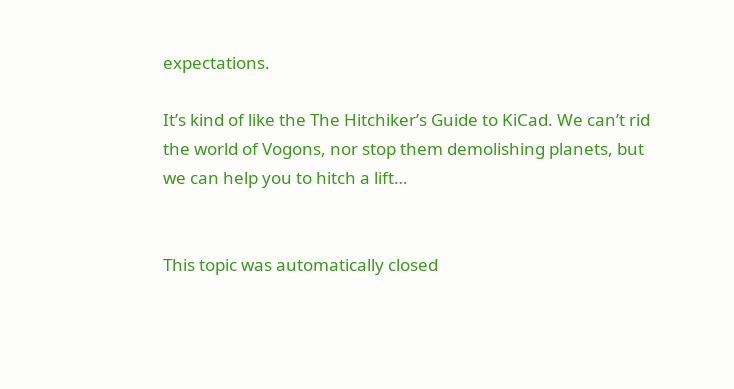expectations.

It’s kind of like the The Hitchiker’s Guide to KiCad. We can’t rid the world of Vogons, nor stop them demolishing planets, but we can help you to hitch a lift…


This topic was automatically closed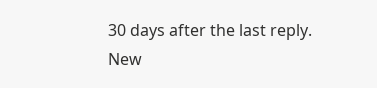30 days after the last reply. New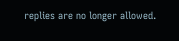replies are no longer allowed.